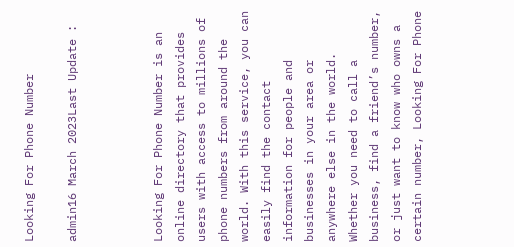Looking For Phone Number

admin16 March 2023Last Update :



Looking For Phone Number is an online directory that provides users with access to millions of phone numbers from around the world. With this service, you can easily find the contact information for people and businesses in your area or anywhere else in the world. Whether you need to call a business, find a friend’s number, or just want to know who owns a certain number, Looking For Phone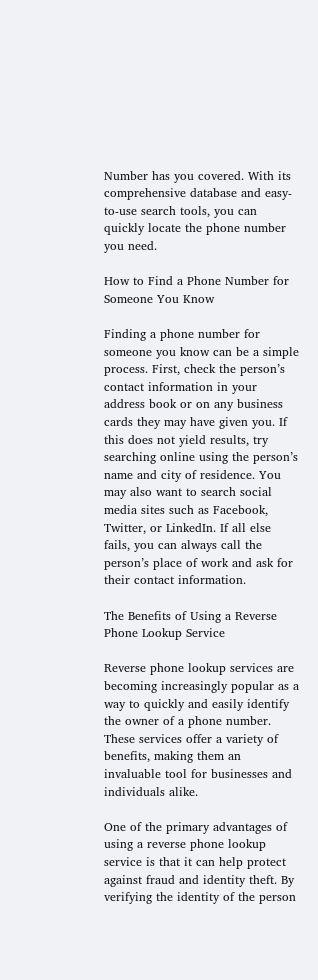Number has you covered. With its comprehensive database and easy-to-use search tools, you can quickly locate the phone number you need.

How to Find a Phone Number for Someone You Know

Finding a phone number for someone you know can be a simple process. First, check the person’s contact information in your address book or on any business cards they may have given you. If this does not yield results, try searching online using the person’s name and city of residence. You may also want to search social media sites such as Facebook, Twitter, or LinkedIn. If all else fails, you can always call the person’s place of work and ask for their contact information.

The Benefits of Using a Reverse Phone Lookup Service

Reverse phone lookup services are becoming increasingly popular as a way to quickly and easily identify the owner of a phone number. These services offer a variety of benefits, making them an invaluable tool for businesses and individuals alike.

One of the primary advantages of using a reverse phone lookup service is that it can help protect against fraud and identity theft. By verifying the identity of the person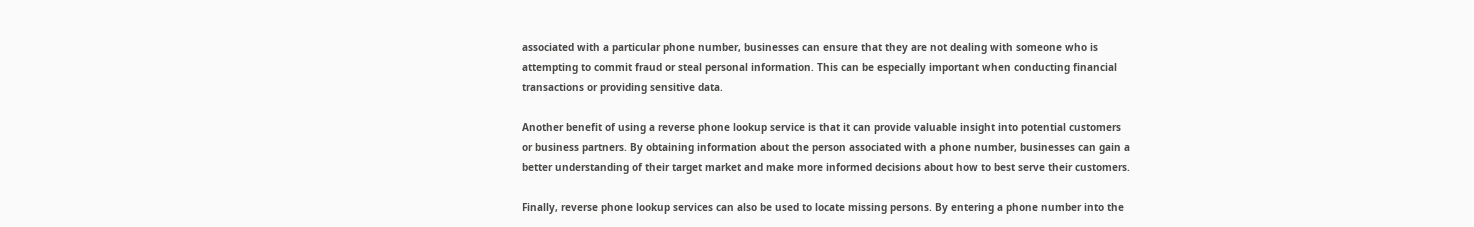associated with a particular phone number, businesses can ensure that they are not dealing with someone who is attempting to commit fraud or steal personal information. This can be especially important when conducting financial transactions or providing sensitive data.

Another benefit of using a reverse phone lookup service is that it can provide valuable insight into potential customers or business partners. By obtaining information about the person associated with a phone number, businesses can gain a better understanding of their target market and make more informed decisions about how to best serve their customers.

Finally, reverse phone lookup services can also be used to locate missing persons. By entering a phone number into the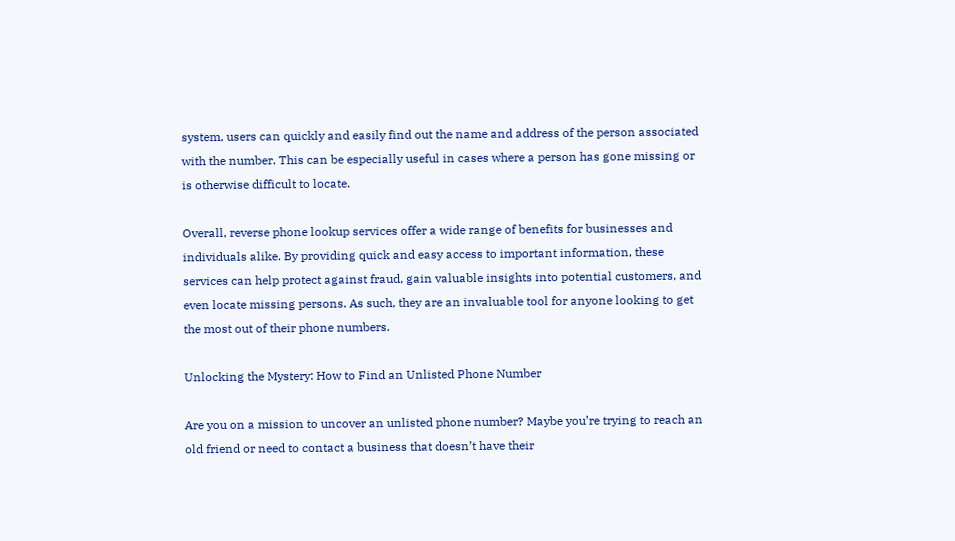system, users can quickly and easily find out the name and address of the person associated with the number. This can be especially useful in cases where a person has gone missing or is otherwise difficult to locate.

Overall, reverse phone lookup services offer a wide range of benefits for businesses and individuals alike. By providing quick and easy access to important information, these services can help protect against fraud, gain valuable insights into potential customers, and even locate missing persons. As such, they are an invaluable tool for anyone looking to get the most out of their phone numbers.

Unlocking the Mystery: How to Find an Unlisted Phone Number

Are you on a mission to uncover an unlisted phone number? Maybe you’re trying to reach an old friend or need to contact a business that doesn’t have their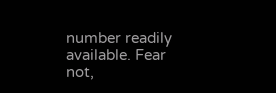number readily available. Fear not,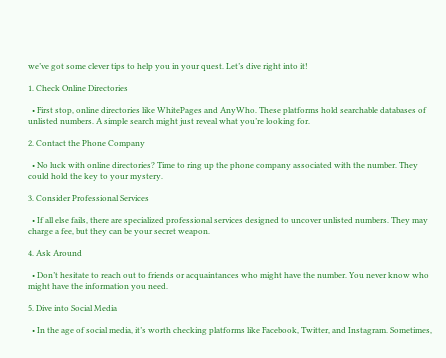we’ve got some clever tips to help you in your quest. Let’s dive right into it!

1. Check Online Directories

  • First stop, online directories like WhitePages and AnyWho. These platforms hold searchable databases of unlisted numbers. A simple search might just reveal what you’re looking for.

2. Contact the Phone Company

  • No luck with online directories? Time to ring up the phone company associated with the number. They could hold the key to your mystery.

3. Consider Professional Services

  • If all else fails, there are specialized professional services designed to uncover unlisted numbers. They may charge a fee, but they can be your secret weapon.

4. Ask Around

  • Don’t hesitate to reach out to friends or acquaintances who might have the number. You never know who might have the information you need.

5. Dive into Social Media

  • In the age of social media, it’s worth checking platforms like Facebook, Twitter, and Instagram. Sometimes,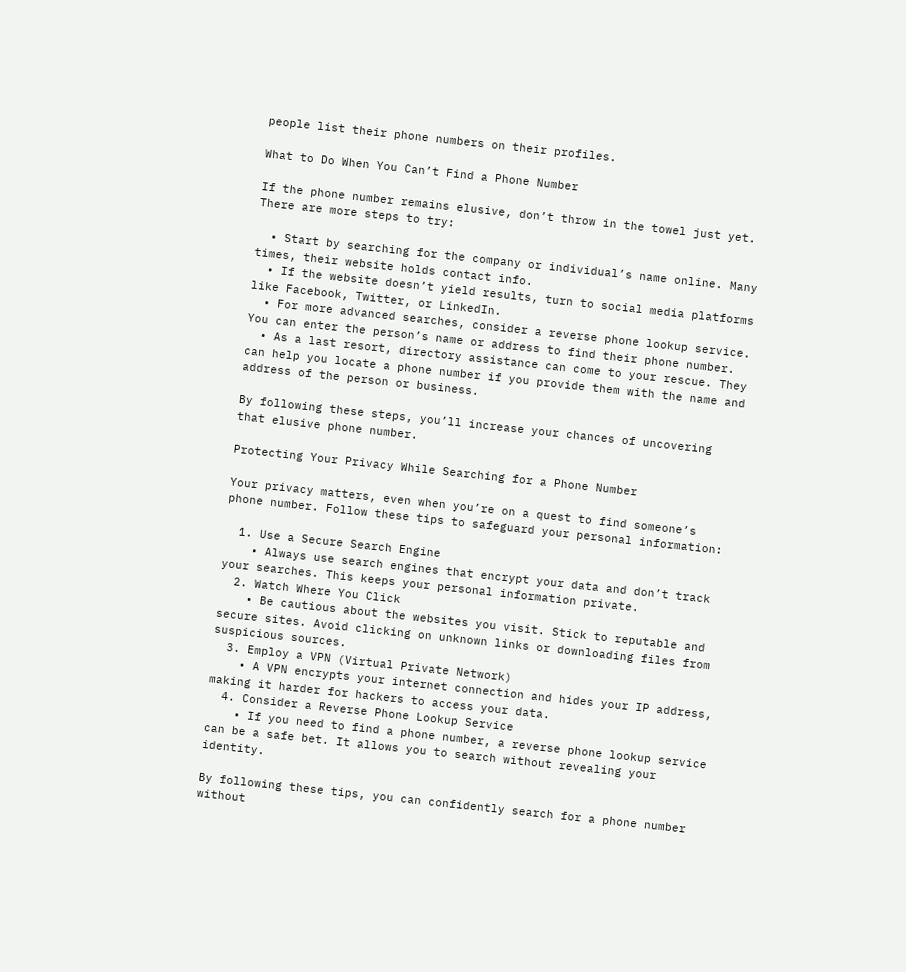people list their phone numbers on their profiles.

What to Do When You Can’t Find a Phone Number

If the phone number remains elusive, don’t throw in the towel just yet. There are more steps to try:

  • Start by searching for the company or individual’s name online. Many times, their website holds contact info.
  • If the website doesn’t yield results, turn to social media platforms like Facebook, Twitter, or LinkedIn.
  • For more advanced searches, consider a reverse phone lookup service. You can enter the person’s name or address to find their phone number.
  • As a last resort, directory assistance can come to your rescue. They can help you locate a phone number if you provide them with the name and address of the person or business.

By following these steps, you’ll increase your chances of uncovering that elusive phone number.

Protecting Your Privacy While Searching for a Phone Number

Your privacy matters, even when you’re on a quest to find someone’s phone number. Follow these tips to safeguard your personal information:

  1. Use a Secure Search Engine
    • Always use search engines that encrypt your data and don’t track your searches. This keeps your personal information private.
  2. Watch Where You Click
    • Be cautious about the websites you visit. Stick to reputable and secure sites. Avoid clicking on unknown links or downloading files from suspicious sources.
  3. Employ a VPN (Virtual Private Network)
    • A VPN encrypts your internet connection and hides your IP address, making it harder for hackers to access your data.
  4. Consider a Reverse Phone Lookup Service
    • If you need to find a phone number, a reverse phone lookup service can be a safe bet. It allows you to search without revealing your identity.

By following these tips, you can confidently search for a phone number without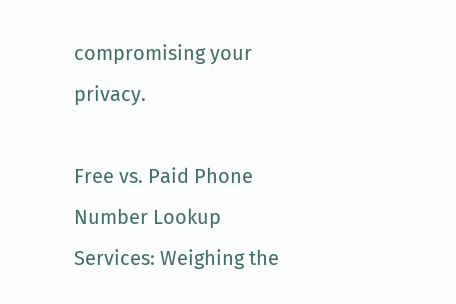compromising your privacy.

Free vs. Paid Phone Number Lookup Services: Weighing the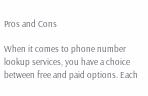Pros and Cons

When it comes to phone number lookup services, you have a choice between free and paid options. Each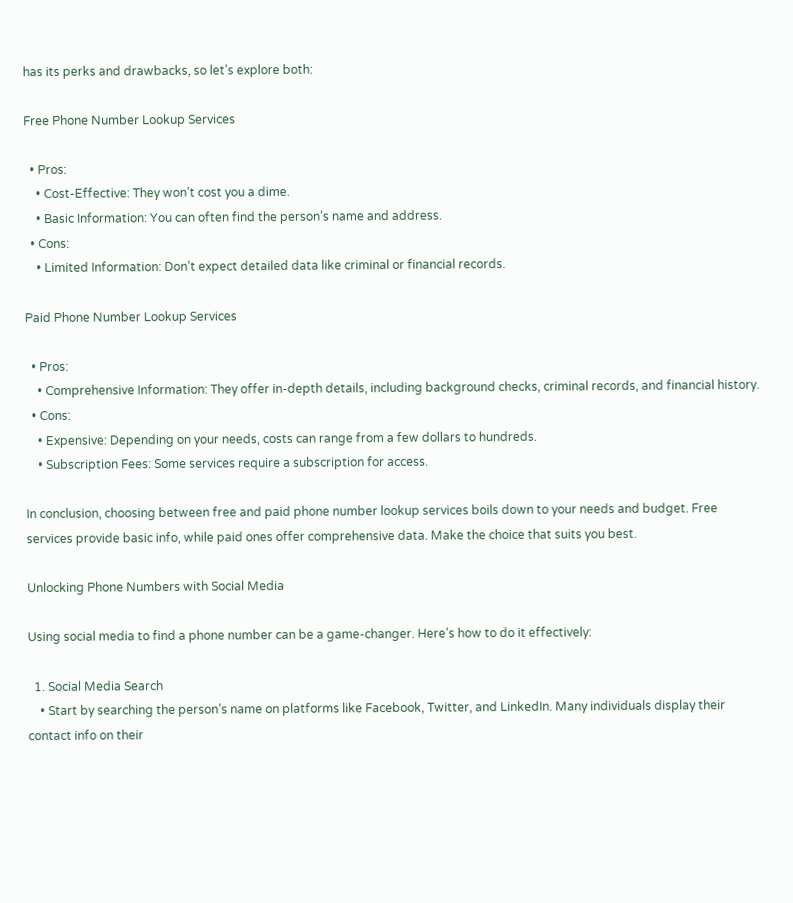has its perks and drawbacks, so let’s explore both:

Free Phone Number Lookup Services

  • Pros:
    • Cost-Effective: They won’t cost you a dime.
    • Basic Information: You can often find the person’s name and address.
  • Cons:
    • Limited Information: Don’t expect detailed data like criminal or financial records.

Paid Phone Number Lookup Services

  • Pros:
    • Comprehensive Information: They offer in-depth details, including background checks, criminal records, and financial history.
  • Cons:
    • Expensive: Depending on your needs, costs can range from a few dollars to hundreds.
    • Subscription Fees: Some services require a subscription for access.

In conclusion, choosing between free and paid phone number lookup services boils down to your needs and budget. Free services provide basic info, while paid ones offer comprehensive data. Make the choice that suits you best.

Unlocking Phone Numbers with Social Media

Using social media to find a phone number can be a game-changer. Here’s how to do it effectively:

  1. Social Media Search
    • Start by searching the person’s name on platforms like Facebook, Twitter, and LinkedIn. Many individuals display their contact info on their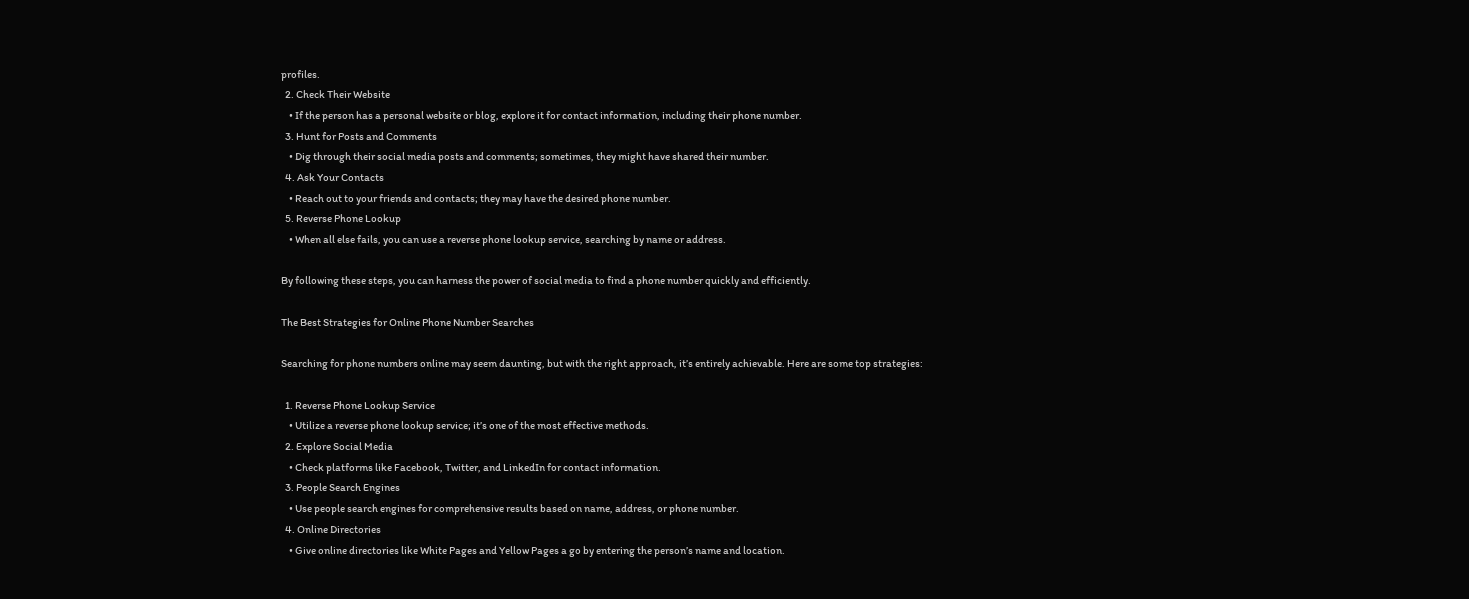profiles.
  2. Check Their Website
    • If the person has a personal website or blog, explore it for contact information, including their phone number.
  3. Hunt for Posts and Comments
    • Dig through their social media posts and comments; sometimes, they might have shared their number.
  4. Ask Your Contacts
    • Reach out to your friends and contacts; they may have the desired phone number.
  5. Reverse Phone Lookup
    • When all else fails, you can use a reverse phone lookup service, searching by name or address.

By following these steps, you can harness the power of social media to find a phone number quickly and efficiently.

The Best Strategies for Online Phone Number Searches

Searching for phone numbers online may seem daunting, but with the right approach, it’s entirely achievable. Here are some top strategies:

  1. Reverse Phone Lookup Service
    • Utilize a reverse phone lookup service; it’s one of the most effective methods.
  2. Explore Social Media
    • Check platforms like Facebook, Twitter, and LinkedIn for contact information.
  3. People Search Engines
    • Use people search engines for comprehensive results based on name, address, or phone number.
  4. Online Directories
    • Give online directories like White Pages and Yellow Pages a go by entering the person’s name and location.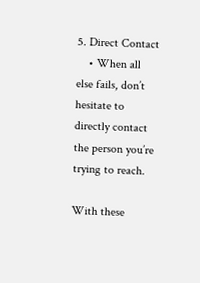5. Direct Contact
    • When all else fails, don’t hesitate to directly contact the person you’re trying to reach.

With these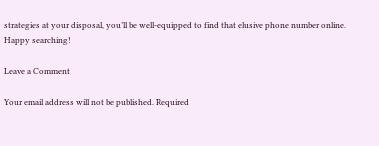strategies at your disposal, you’ll be well-equipped to find that elusive phone number online. Happy searching!

Leave a Comment

Your email address will not be published. Required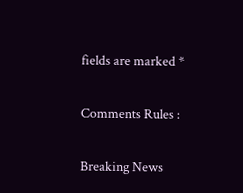fields are marked *

Comments Rules :

Breaking News